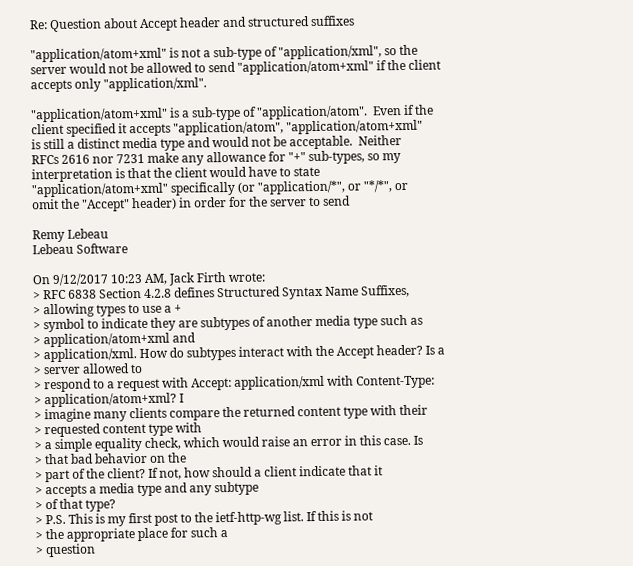Re: Question about Accept header and structured suffixes

"application/atom+xml" is not a sub-type of "application/xml", so the
server would not be allowed to send "application/atom+xml" if the client
accepts only "application/xml".

"application/atom+xml" is a sub-type of "application/atom".  Even if the
client specified it accepts "application/atom", "application/atom+xml"
is still a distinct media type and would not be acceptable.  Neither
RFCs 2616 nor 7231 make any allowance for "+" sub-types, so my
interpretation is that the client would have to state
"application/atom+xml" specifically (or "application/*", or "*/*", or
omit the "Accept" header) in order for the server to send

Remy Lebeau
Lebeau Software

On 9/12/2017 10:23 AM, Jack Firth wrote:
> RFC 6838 Section 4.2.8 defines Structured Syntax Name Suffixes,
> allowing types to use a +
> symbol to indicate they are subtypes of another media type such as
> application/atom+xml and
> application/xml. How do subtypes interact with the Accept header? Is a
> server allowed to
> respond to a request with Accept: application/xml with Content-Type:
> application/atom+xml? I
> imagine many clients compare the returned content type with their
> requested content type with
> a simple equality check, which would raise an error in this case. Is
> that bad behavior on the
> part of the client? If not, how should a client indicate that it
> accepts a media type and any subtype
> of that type?
> P.S. This is my first post to the ietf-http-wg list. If this is not
> the appropriate place for such a
> question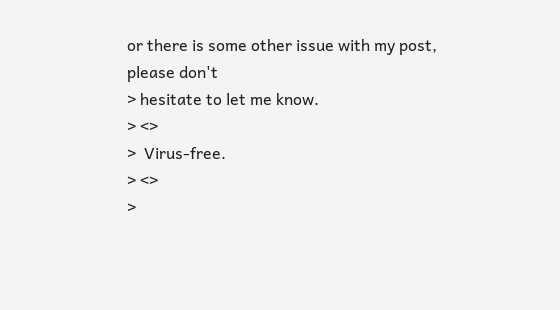or there is some other issue with my post, please don't
> hesitate to let me know.
> <>
>  Virus-free.
> <>
>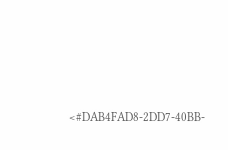<#DAB4FAD8-2DD7-40BB-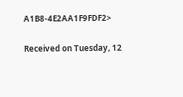A1B8-4E2AA1F9FDF2>

Received on Tuesday, 12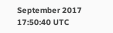September 2017 17:50:40 UTC